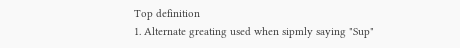Top definition
1. Alternate greating used when sipmly saying "Sup"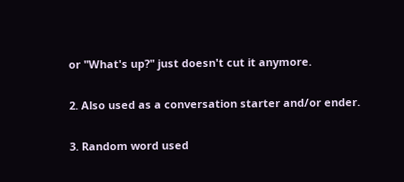or "What's up?" just doesn't cut it anymore.

2. Also used as a conversation starter and/or ender.

3. Random word used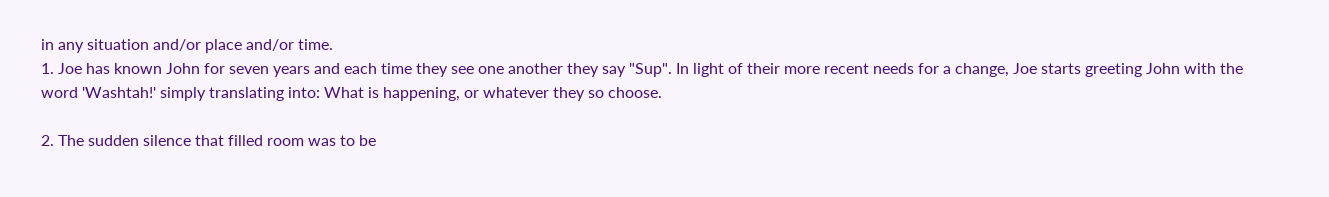in any situation and/or place and/or time.
1. Joe has known John for seven years and each time they see one another they say "Sup". In light of their more recent needs for a change, Joe starts greeting John with the word 'Washtah!' simply translating into: What is happening, or whatever they so choose.

2. The sudden silence that filled room was to be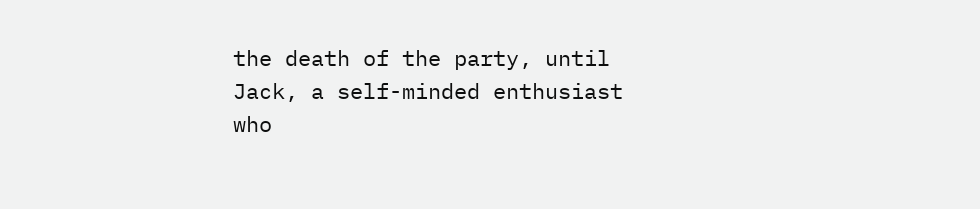the death of the party, until Jack, a self-minded enthusiast who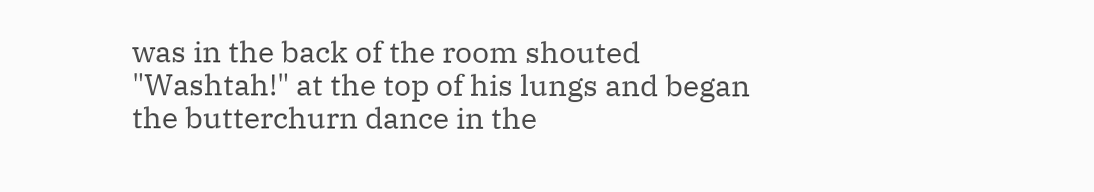was in the back of the room shouted "Washtah!" at the top of his lungs and began the butterchurn dance in the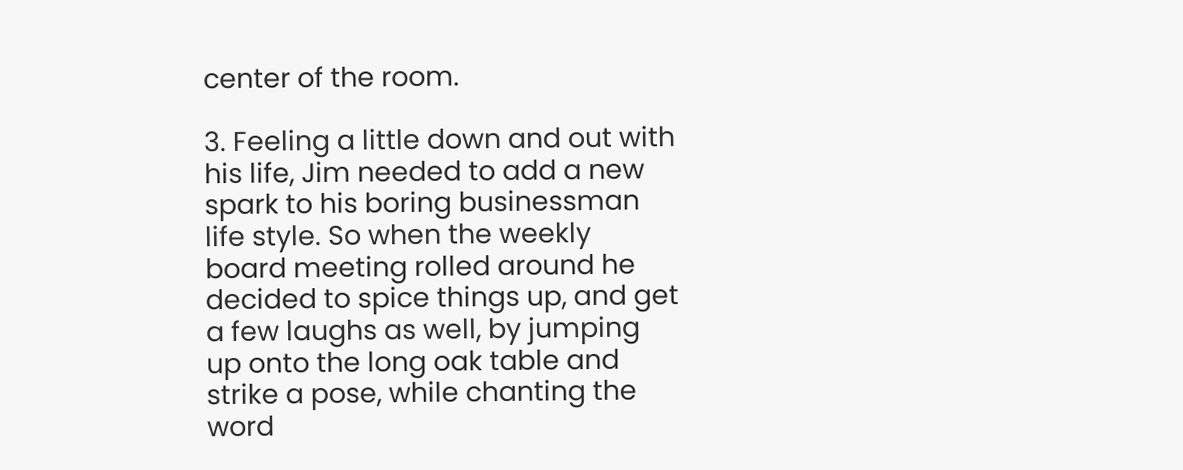center of the room.

3. Feeling a little down and out with his life, Jim needed to add a new spark to his boring businessman life style. So when the weekly board meeting rolled around he decided to spice things up, and get a few laughs as well, by jumping up onto the long oak table and strike a pose, while chanting the word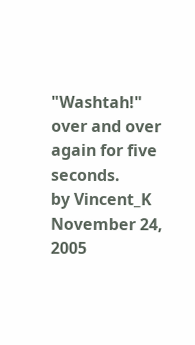"Washtah!" over and over again for five seconds.
by Vincent_K November 24, 2005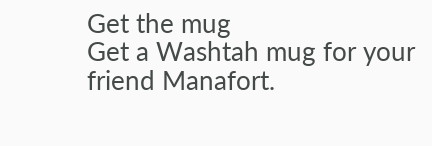Get the mug
Get a Washtah mug for your friend Manafort.